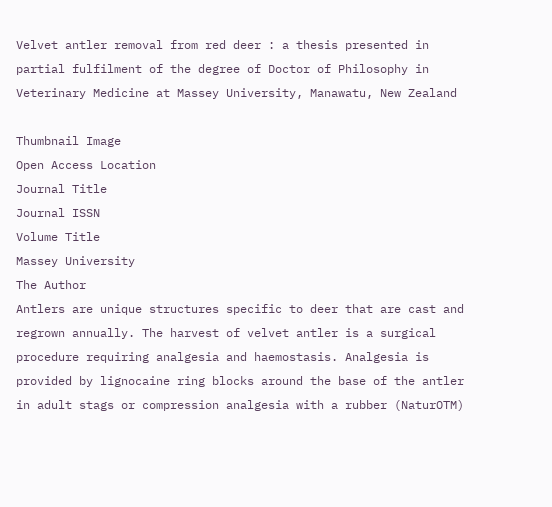Velvet antler removal from red deer : a thesis presented in partial fulfilment of the degree of Doctor of Philosophy in Veterinary Medicine at Massey University, Manawatu, New Zealand

Thumbnail Image
Open Access Location
Journal Title
Journal ISSN
Volume Title
Massey University
The Author
Antlers are unique structures specific to deer that are cast and regrown annually. The harvest of velvet antler is a surgical procedure requiring analgesia and haemostasis. Analgesia is provided by lignocaine ring blocks around the base of the antler in adult stags or compression analgesia with a rubber (NaturOTM)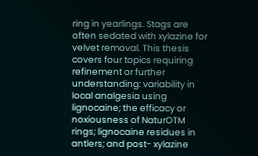ring in yearlings. Stags are often sedated with xylazine for velvet removal. This thesis covers four topics requiring refinement or further understanding: variability in local analgesia using lignocaine; the efficacy or noxiousness of NaturOTM rings; lignocaine residues in antlers; and post- xylazine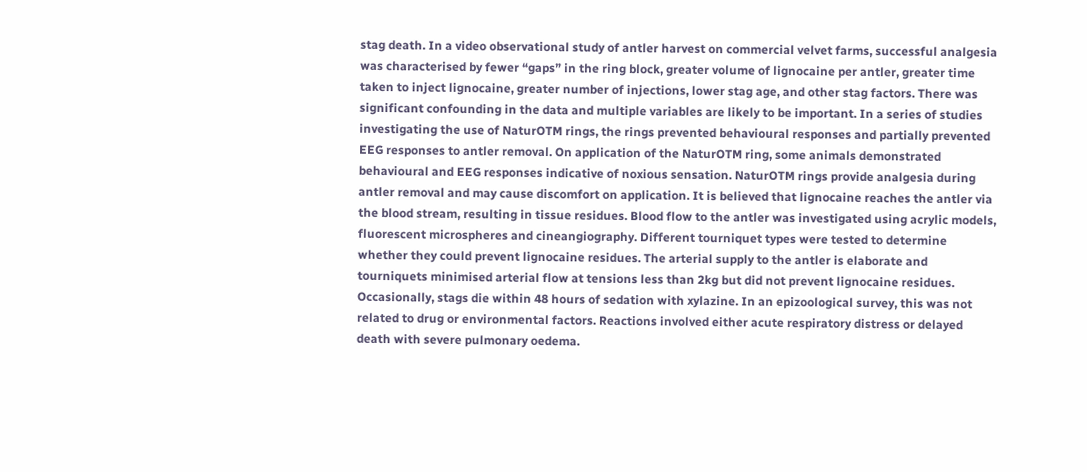stag death. In a video observational study of antler harvest on commercial velvet farms, successful analgesia was characterised by fewer “gaps” in the ring block, greater volume of lignocaine per antler, greater time taken to inject lignocaine, greater number of injections, lower stag age, and other stag factors. There was significant confounding in the data and multiple variables are likely to be important. In a series of studies investigating the use of NaturOTM rings, the rings prevented behavioural responses and partially prevented EEG responses to antler removal. On application of the NaturOTM ring, some animals demonstrated behavioural and EEG responses indicative of noxious sensation. NaturOTM rings provide analgesia during antler removal and may cause discomfort on application. It is believed that lignocaine reaches the antler via the blood stream, resulting in tissue residues. Blood flow to the antler was investigated using acrylic models, fluorescent microspheres and cineangiography. Different tourniquet types were tested to determine whether they could prevent lignocaine residues. The arterial supply to the antler is elaborate and tourniquets minimised arterial flow at tensions less than 2kg but did not prevent lignocaine residues. Occasionally, stags die within 48 hours of sedation with xylazine. In an epizoological survey, this was not related to drug or environmental factors. Reactions involved either acute respiratory distress or delayed death with severe pulmonary oedema.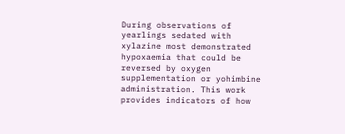During observations of yearlings sedated with xylazine most demonstrated hypoxaemia that could be reversed by oxygen supplementation or yohimbine administration. This work provides indicators of how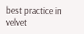best practice in velvet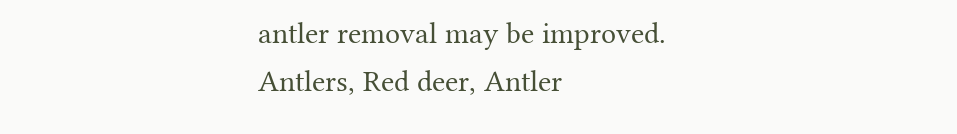antler removal may be improved.
Antlers, Red deer, Antler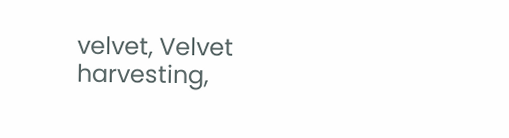velvet, Velvet harvesting,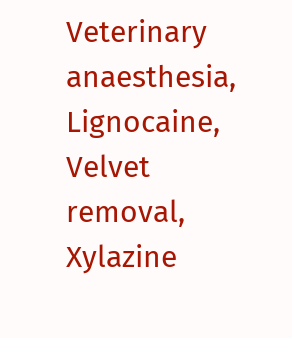Veterinary anaesthesia, Lignocaine, Velvet removal, Xylazine